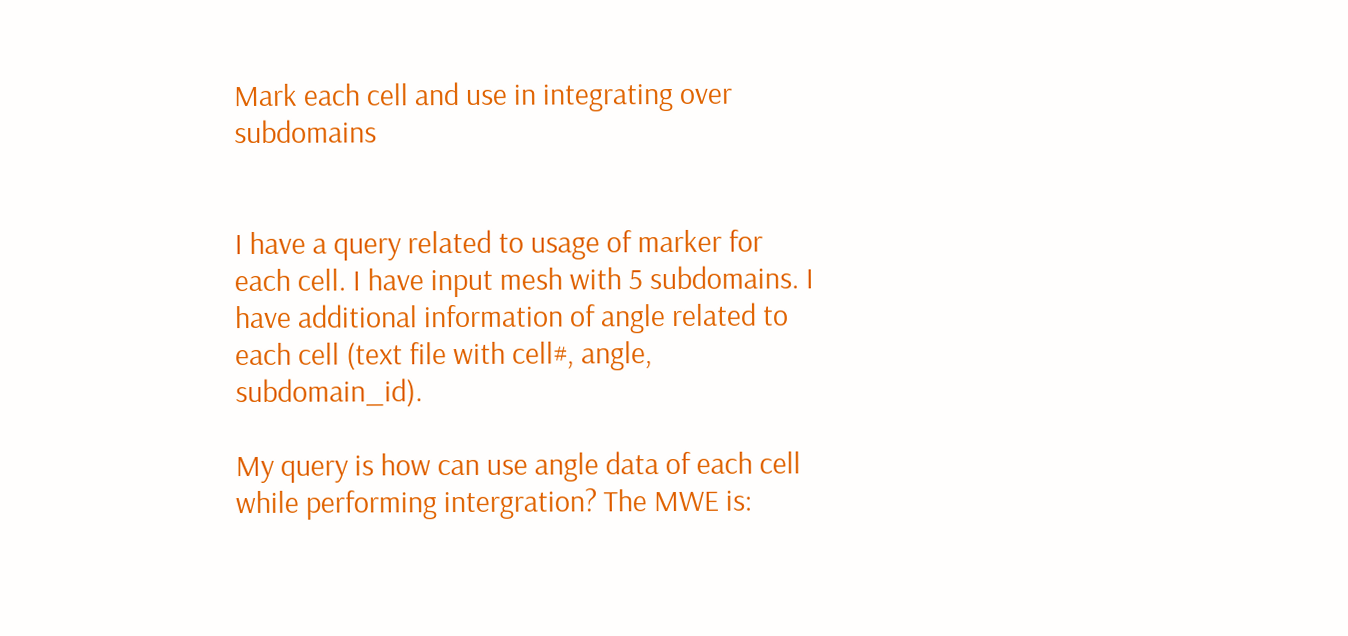Mark each cell and use in integrating over subdomains


I have a query related to usage of marker for each cell. I have input mesh with 5 subdomains. I have additional information of angle related to each cell (text file with cell#, angle, subdomain_id).

My query is how can use angle data of each cell while performing intergration? The MWE is: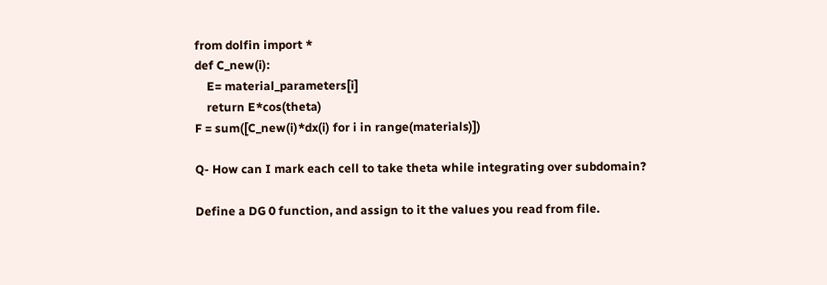from dolfin import *
def C_new(i):
    E= material_parameters[i]
    return E*cos(theta)
F = sum([C_new(i)*dx(i) for i in range(materials)])

Q- How can I mark each cell to take theta while integrating over subdomain?

Define a DG 0 function, and assign to it the values you read from file.